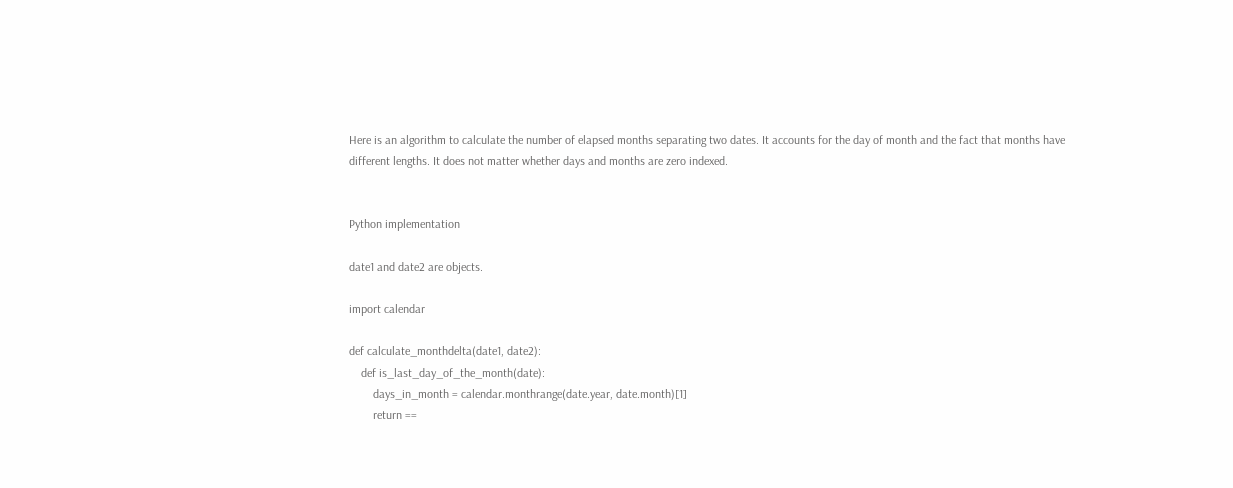Here is an algorithm to calculate the number of elapsed months separating two dates. It accounts for the day of month and the fact that months have different lengths. It does not matter whether days and months are zero indexed.


Python implementation

date1 and date2 are objects.

import calendar

def calculate_monthdelta(date1, date2):
    def is_last_day_of_the_month(date):
        days_in_month = calendar.monthrange(date.year, date.month)[1]
        return ==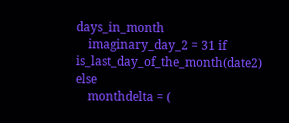days_in_month
    imaginary_day_2 = 31 if is_last_day_of_the_month(date2) else
    monthdelta = (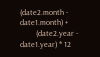(date2.month - date1.month) +
        (date2.year - date1.year) * 12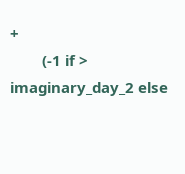+
        (-1 if > imaginary_day_2 else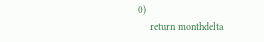0)
    return monthdelta